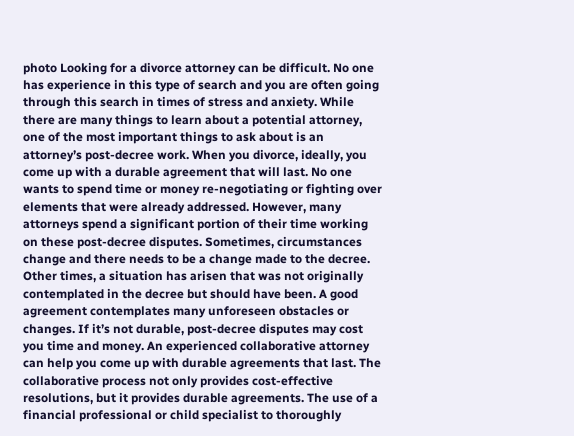photo Looking for a divorce attorney can be difficult. No one has experience in this type of search and you are often going through this search in times of stress and anxiety. While there are many things to learn about a potential attorney, one of the most important things to ask about is an attorney’s post-decree work. When you divorce, ideally, you come up with a durable agreement that will last. No one wants to spend time or money re-negotiating or fighting over elements that were already addressed. However, many attorneys spend a significant portion of their time working on these post-decree disputes. Sometimes, circumstances change and there needs to be a change made to the decree. Other times, a situation has arisen that was not originally contemplated in the decree but should have been. A good agreement contemplates many unforeseen obstacles or changes. If it’s not durable, post-decree disputes may cost you time and money. An experienced collaborative attorney can help you come up with durable agreements that last. The collaborative process not only provides cost-effective resolutions, but it provides durable agreements. The use of a financial professional or child specialist to thoroughly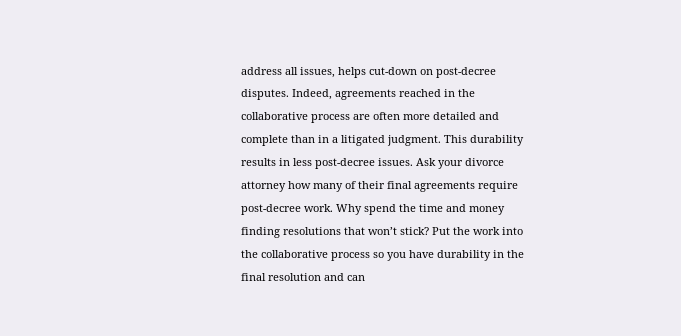address all issues, helps cut-down on post-decree disputes. Indeed, agreements reached in the collaborative process are often more detailed and complete than in a litigated judgment. This durability results in less post-decree issues. Ask your divorce attorney how many of their final agreements require post-decree work. Why spend the time and money finding resolutions that won’t stick? Put the work into the collaborative process so you have durability in the final resolution and can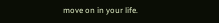move on in your life.